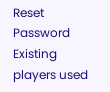Reset Password
Existing players used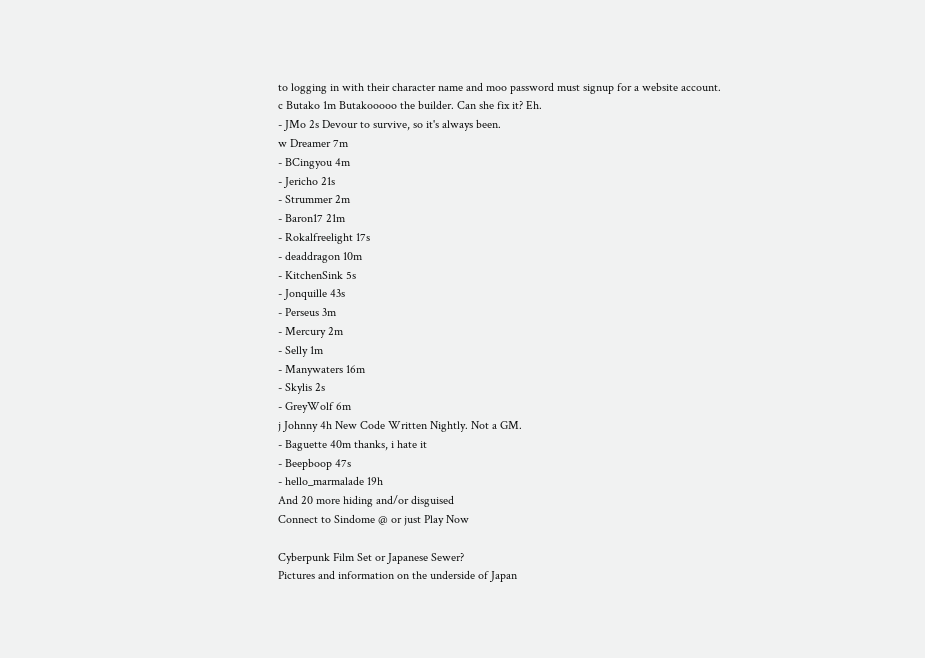to logging in with their character name and moo password must signup for a website account.
c Butako 1m Butakooooo the builder. Can she fix it? Eh.
- JMo 2s Devour to survive, so it's always been.
w Dreamer 7m
- BCingyou 4m
- Jericho 21s
- Strummer 2m
- Baron17 21m
- Rokalfreelight 17s
- deaddragon 10m
- KitchenSink 5s
- Jonquille 43s
- Perseus 3m
- Mercury 2m
- Selly 1m
- Manywaters 16m
- Skylis 2s
- GreyWolf 6m
j Johnny 4h New Code Written Nightly. Not a GM.
- Baguette 40m thanks, i hate it
- Beepboop 47s
- hello_marmalade 19h
And 20 more hiding and/or disguised
Connect to Sindome @ or just Play Now

Cyberpunk Film Set or Japanese Sewer?
Pictures and information on the underside of Japan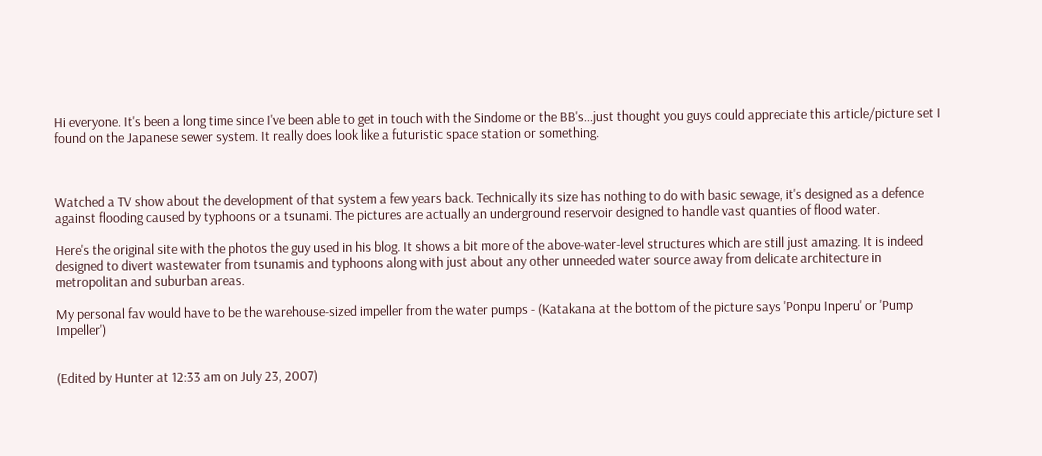Hi everyone. It's been a long time since I've been able to get in touch with the Sindome or the BB's...just thought you guys could appreciate this article/picture set I found on the Japanese sewer system. It really does look like a futuristic space station or something.



Watched a TV show about the development of that system a few years back. Technically its size has nothing to do with basic sewage, it's designed as a defence against flooding caused by typhoons or a tsunami. The pictures are actually an underground reservoir designed to handle vast quanties of flood water.

Here's the original site with the photos the guy used in his blog. It shows a bit more of the above-water-level structures which are still just amazing. It is indeed designed to divert wastewater from tsunamis and typhoons along with just about any other unneeded water source away from delicate architecture in metropolitan and suburban areas.

My personal fav would have to be the warehouse-sized impeller from the water pumps - (Katakana at the bottom of the picture says 'Ponpu Inperu' or 'Pump Impeller')


(Edited by Hunter at 12:33 am on July 23, 2007)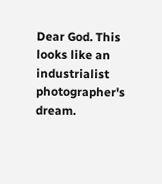Dear God. This looks like an industrialist photographer's dream.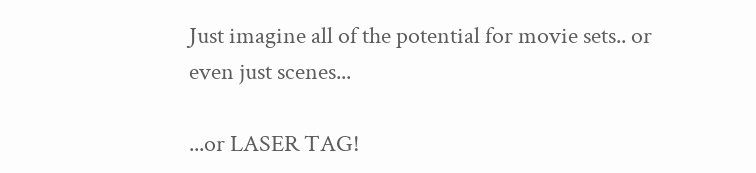Just imagine all of the potential for movie sets.. or even just scenes...

...or LASER TAG!